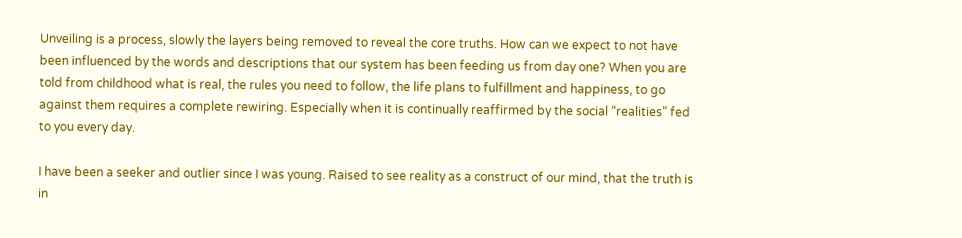Unveiling is a process, slowly the layers being removed to reveal the core truths. How can we expect to not have been influenced by the words and descriptions that our system has been feeding us from day one? When you are told from childhood what is real, the rules you need to follow, the life plans to fulfillment and happiness, to go against them requires a complete rewiring. Especially when it is continually reaffirmed by the social “realities” fed to you every day.

I have been a seeker and outlier since I was young. Raised to see reality as a construct of our mind, that the truth is in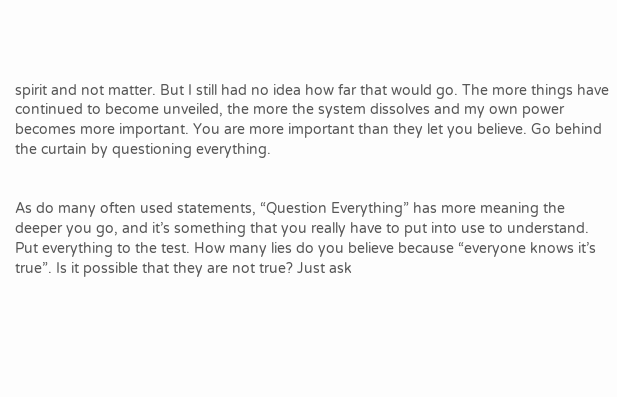spirit and not matter. But I still had no idea how far that would go. The more things have continued to become unveiled, the more the system dissolves and my own power becomes more important. You are more important than they let you believe. Go behind the curtain by questioning everything.


As do many often used statements, “Question Everything” has more meaning the deeper you go, and it’s something that you really have to put into use to understand. Put everything to the test. How many lies do you believe because “everyone knows it’s true”. Is it possible that they are not true? Just ask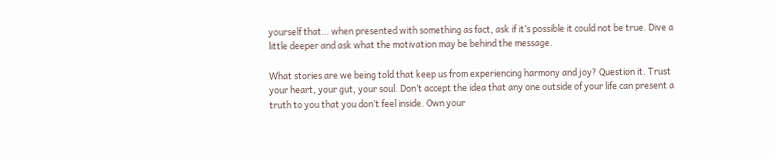yourself that… when presented with something as fact, ask if it’s possible it could not be true. Dive a little deeper and ask what the motivation may be behind the message.

What stories are we being told that keep us from experiencing harmony and joy? Question it. Trust your heart, your gut, your soul. Don’t accept the idea that any one outside of your life can present a truth to you that you don’t feel inside. Own your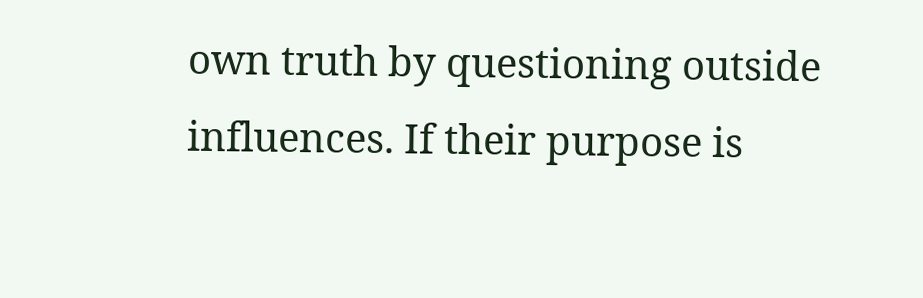own truth by questioning outside influences. If their purpose is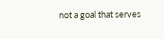not a goal that serves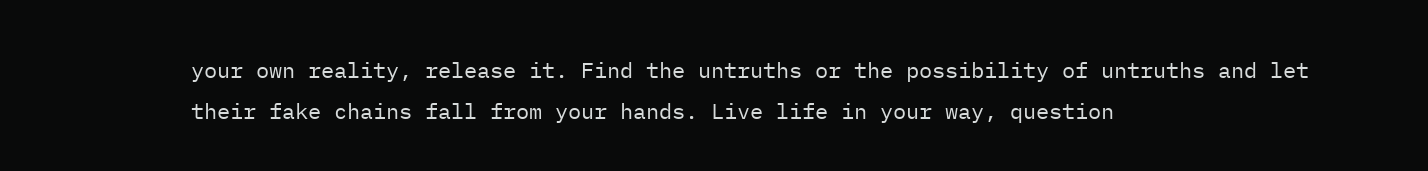your own reality, release it. Find the untruths or the possibility of untruths and let their fake chains fall from your hands. Live life in your way, question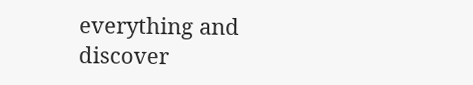everything and discover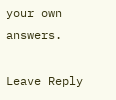your own answers.

Leave Reply